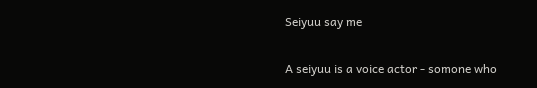Seiyuu say me

A seiyuu is a voice actor - somone who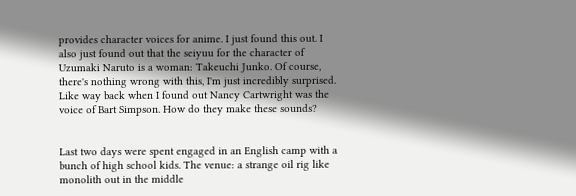provides character voices for anime. I just found this out. I also just found out that the seiyuu for the character of Uzumaki Naruto is a woman: Takeuchi Junko. Of course, there's nothing wrong with this, I'm just incredibly surprised. Like way back when I found out Nancy Cartwright was the voice of Bart Simpson. How do they make these sounds?


Last two days were spent engaged in an English camp with a bunch of high school kids. The venue: a strange oil rig like monolith out in the middle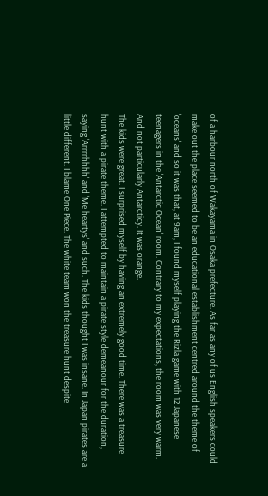of a harbour north of Wakayama in Osaka prefecture. As far as any of us English speakers could make out the place seemed to be an educational establishment centred around the theme of 'oceans' and so it was that, at 9am, I found myself playing the Rizla game with 12 Japanese teenagers in the 'Antarctic Ocean' room. Contrary to my expectations, the room was very warm. And not particularly Antarcticy. It was orange.
The kids were great. I surprised myself by having an extremely good time. There was a treasure hunt with a pirate theme. I attempted to maintain a pirate style demeanour for the duration, saying 'Arrrrhhhh' and 'Me heartys' and such. The kids thought I was insane. In Japan pirates are a little different. I blame One Piece. The white team won the treasure hunt despite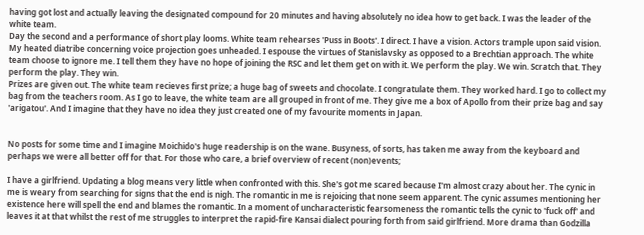having got lost and actually leaving the designated compound for 20 minutes and having absolutely no idea how to get back. I was the leader of the white team.
Day the second and a performance of short play looms. White team rehearses 'Puss in Boots'. I direct. I have a vision. Actors trample upon said vision. My heated diatribe concerning voice projection goes unheaded. I espouse the virtues of Stanislavsky as opposed to a Brechtian approach. The white team choose to ignore me. I tell them they have no hope of joining the RSC and let them get on with it. We perform the play. We win. Scratch that. They perform the play. They win.
Prizes are given out. The white team recieves first prize; a huge bag of sweets and chocolate. I congratulate them. They worked hard. I go to collect my bag from the teachers room. As I go to leave, the white team are all grouped in front of me. They give me a box of Apollo from their prize bag and say 'arigatou'. And I imagine that they have no idea they just created one of my favourite moments in Japan.


No posts for some time and I imagine Moichido's huge readership is on the wane. Busyness, of sorts, has taken me away from the keyboard and perhaps we were all better off for that. For those who care, a brief overview of recent (non)events;

I have a girlfriend. Updating a blog means very little when confronted with this. She's got me scared because I'm almost crazy about her. The cynic in me is weary from searching for signs that the end is nigh. The romantic in me is rejoicing that none seem apparent. The cynic assumes mentioning her existence here will spell the end and blames the romantic. In a moment of uncharacteristic fearsomeness the romantic tells the cynic to 'fuck off' and leaves it at that whilst the rest of me struggles to interpret the rapid-fire Kansai dialect pouring forth from said girlfriend. More drama than Godzilla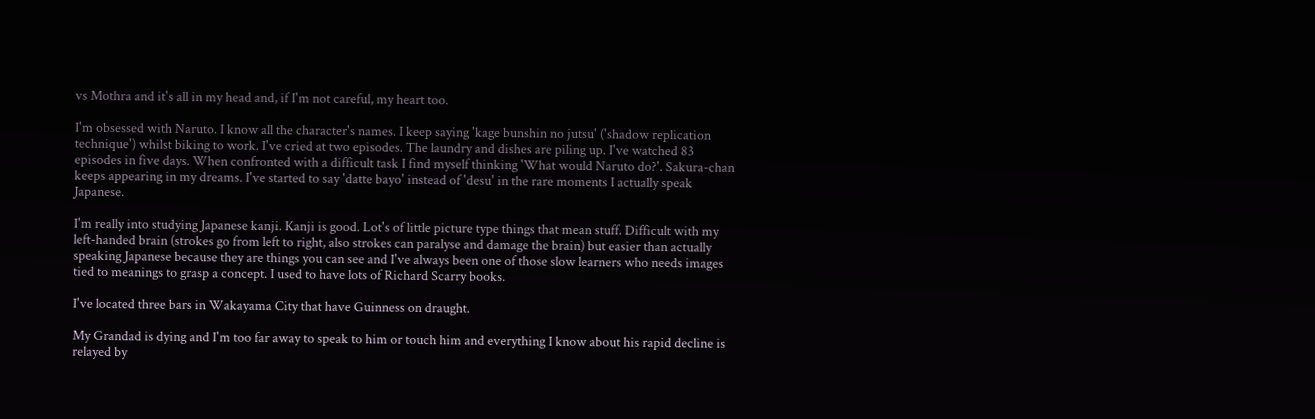vs Mothra and it's all in my head and, if I'm not careful, my heart too.

I'm obsessed with Naruto. I know all the character's names. I keep saying 'kage bunshin no jutsu' ('shadow replication technique') whilst biking to work. I've cried at two episodes. The laundry and dishes are piling up. I've watched 83 episodes in five days. When confronted with a difficult task I find myself thinking 'What would Naruto do?'. Sakura-chan keeps appearing in my dreams. I've started to say 'datte bayo' instead of 'desu' in the rare moments I actually speak Japanese.

I'm really into studying Japanese kanji. Kanji is good. Lot's of little picture type things that mean stuff. Difficult with my left-handed brain (strokes go from left to right, also strokes can paralyse and damage the brain) but easier than actually speaking Japanese because they are things you can see and I've always been one of those slow learners who needs images tied to meanings to grasp a concept. I used to have lots of Richard Scarry books.

I've located three bars in Wakayama City that have Guinness on draught.

My Grandad is dying and I'm too far away to speak to him or touch him and everything I know about his rapid decline is relayed by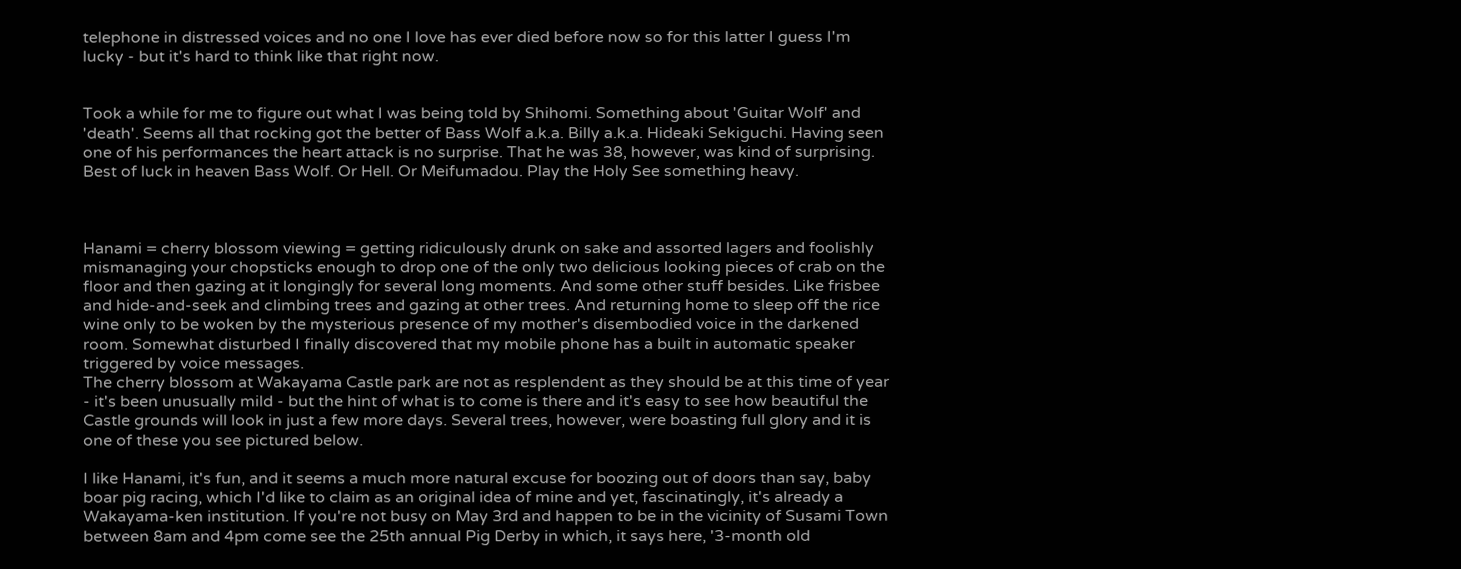telephone in distressed voices and no one I love has ever died before now so for this latter I guess I'm lucky - but it's hard to think like that right now.


Took a while for me to figure out what I was being told by Shihomi. Something about 'Guitar Wolf' and 'death'. Seems all that rocking got the better of Bass Wolf a.k.a. Billy a.k.a. Hideaki Sekiguchi. Having seen one of his performances the heart attack is no surprise. That he was 38, however, was kind of surprising.
Best of luck in heaven Bass Wolf. Or Hell. Or Meifumadou. Play the Holy See something heavy.



Hanami = cherry blossom viewing = getting ridiculously drunk on sake and assorted lagers and foolishly mismanaging your chopsticks enough to drop one of the only two delicious looking pieces of crab on the floor and then gazing at it longingly for several long moments. And some other stuff besides. Like frisbee and hide-and-seek and climbing trees and gazing at other trees. And returning home to sleep off the rice wine only to be woken by the mysterious presence of my mother's disembodied voice in the darkened room. Somewhat disturbed I finally discovered that my mobile phone has a built in automatic speaker triggered by voice messages.
The cherry blossom at Wakayama Castle park are not as resplendent as they should be at this time of year - it's been unusually mild - but the hint of what is to come is there and it's easy to see how beautiful the Castle grounds will look in just a few more days. Several trees, however, were boasting full glory and it is one of these you see pictured below.

I like Hanami, it's fun, and it seems a much more natural excuse for boozing out of doors than say, baby boar pig racing, which I'd like to claim as an original idea of mine and yet, fascinatingly, it's already a Wakayama-ken institution. If you're not busy on May 3rd and happen to be in the vicinity of Susami Town between 8am and 4pm come see the 25th annual Pig Derby in which, it says here, '3-month old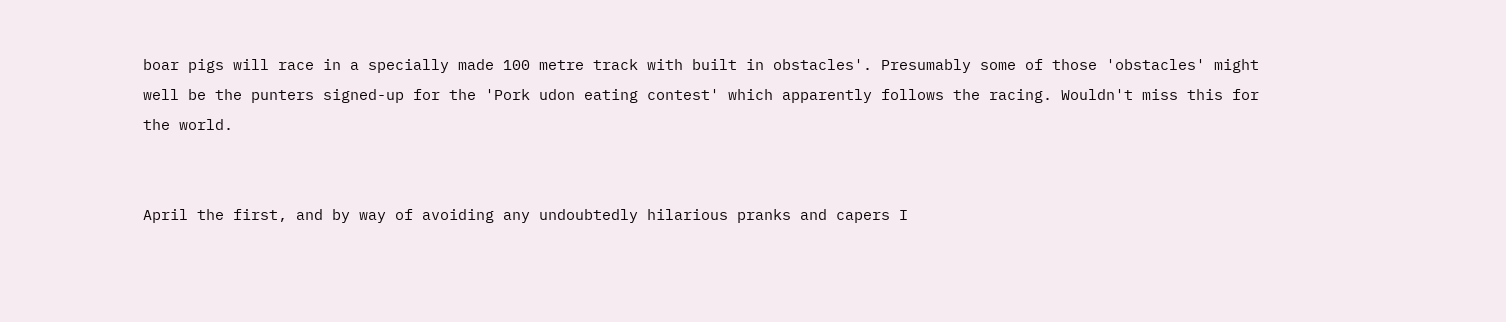boar pigs will race in a specially made 100 metre track with built in obstacles'. Presumably some of those 'obstacles' might well be the punters signed-up for the 'Pork udon eating contest' which apparently follows the racing. Wouldn't miss this for the world.


April the first, and by way of avoiding any undoubtedly hilarious pranks and capers I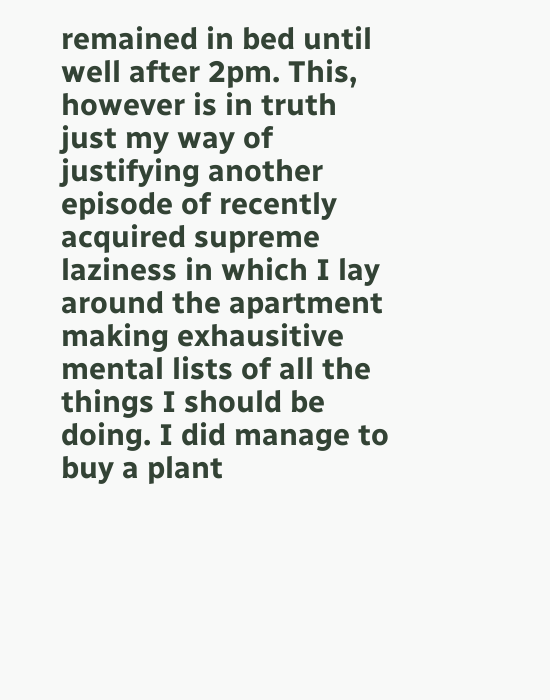remained in bed until well after 2pm. This, however is in truth just my way of justifying another episode of recently acquired supreme laziness in which I lay around the apartment making exhausitive mental lists of all the things I should be doing. I did manage to buy a plant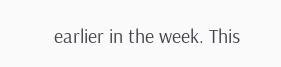earlier in the week. This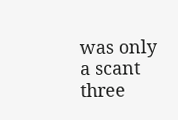was only a scant three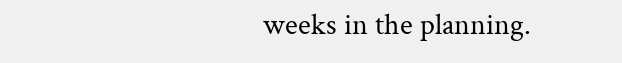weeks in the planning.